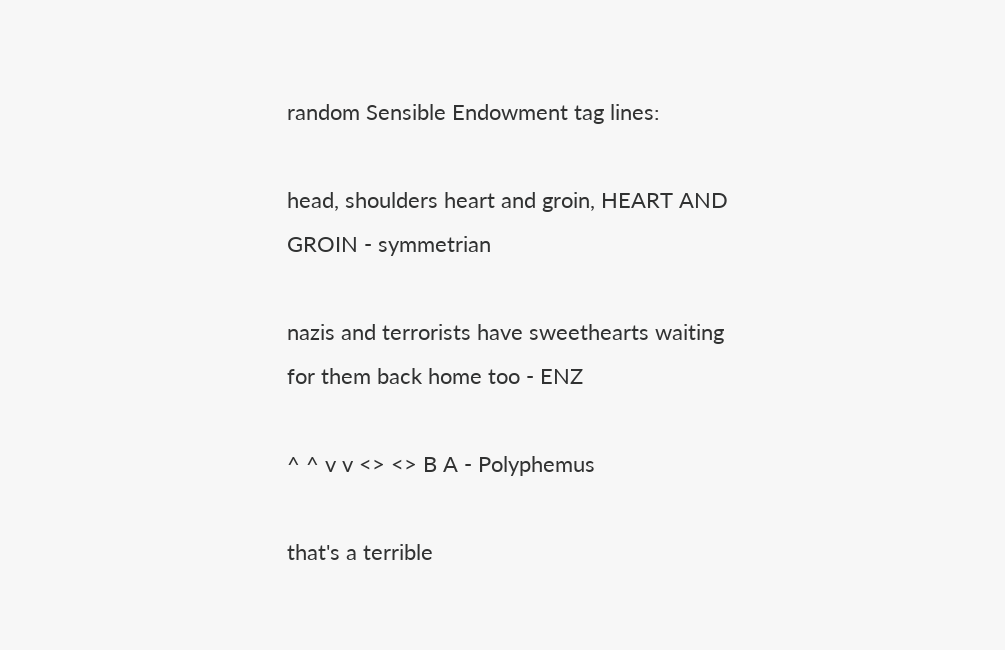random Sensible Endowment tag lines:

head, shoulders heart and groin, HEART AND GROIN - symmetrian

nazis and terrorists have sweethearts waiting for them back home too - ENZ

^ ^ v v <> <> B A - Polyphemus

that's a terrible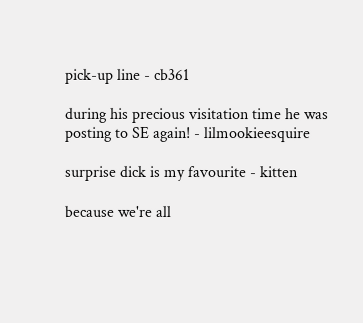pick-up line - cb361

during his precious visitation time he was posting to SE again! - lilmookieesquire

surprise dick is my favourite - kitten

because we're all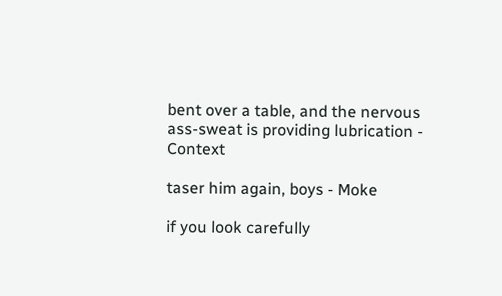bent over a table, and the nervous ass-sweat is providing lubrication - Context

taser him again, boys - Moke

if you look carefully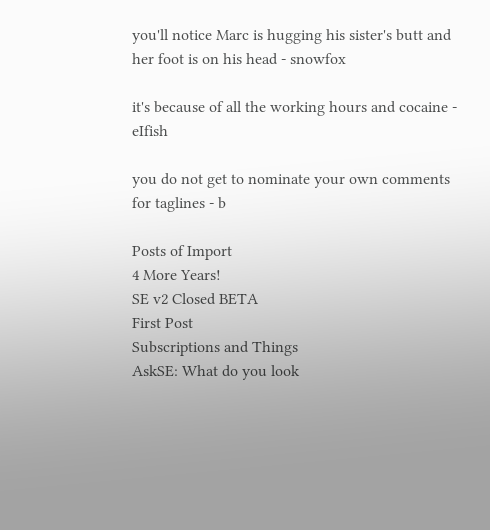you'll notice Marc is hugging his sister's butt and her foot is on his head - snowfox

it's because of all the working hours and cocaine - eIfish

you do not get to nominate your own comments for taglines - b

Posts of Import
4 More Years!
SE v2 Closed BETA
First Post
Subscriptions and Things
AskSE: What do you look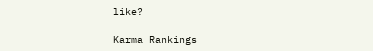like?

Karma Rankings